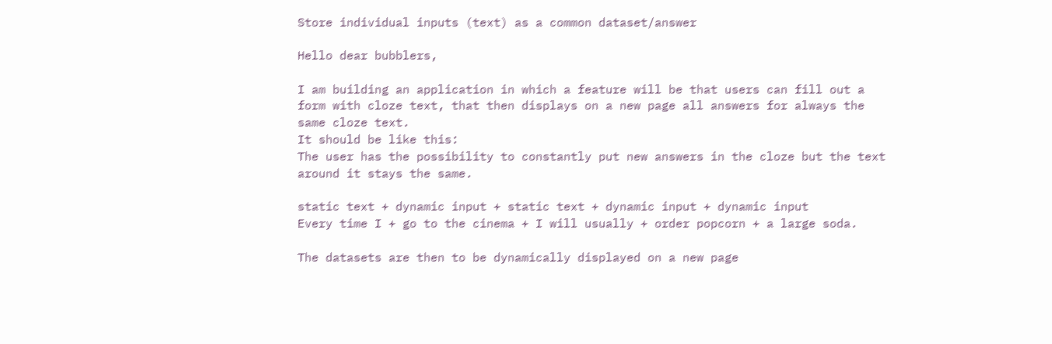Store individual inputs (text) as a common dataset/answer

Hello dear bubblers,

I am building an application in which a feature will be that users can fill out a form with cloze text, that then displays on a new page all answers for always the same cloze text.
It should be like this:
The user has the possibility to constantly put new answers in the cloze but the text around it stays the same.

static text + dynamic input + static text + dynamic input + dynamic input
Every time I + go to the cinema + I will usually + order popcorn + a large soda.

The datasets are then to be dynamically displayed on a new page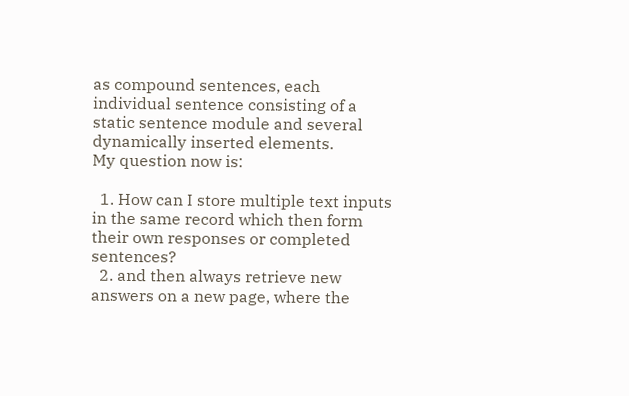as compound sentences, each individual sentence consisting of a static sentence module and several dynamically inserted elements.
My question now is:

  1. How can I store multiple text inputs in the same record which then form their own responses or completed sentences?
  2. and then always retrieve new answers on a new page, where the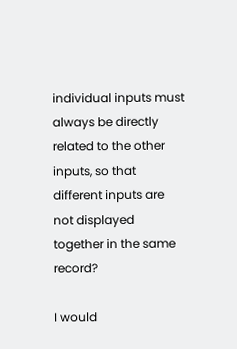individual inputs must always be directly related to the other inputs, so that different inputs are not displayed together in the same record?

I would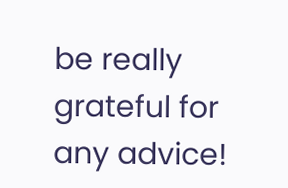be really grateful for any advice!